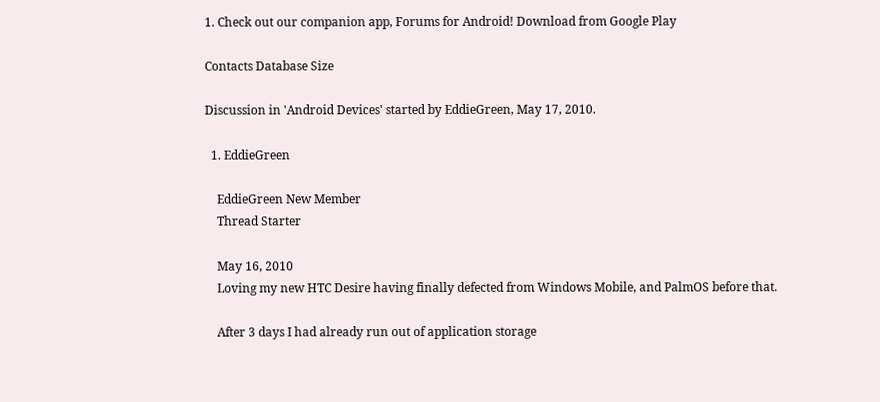1. Check out our companion app, Forums for Android! Download from Google Play

Contacts Database Size

Discussion in 'Android Devices' started by EddieGreen, May 17, 2010.

  1. EddieGreen

    EddieGreen New Member
    Thread Starter

    May 16, 2010
    Loving my new HTC Desire having finally defected from Windows Mobile, and PalmOS before that.

    After 3 days I had already run out of application storage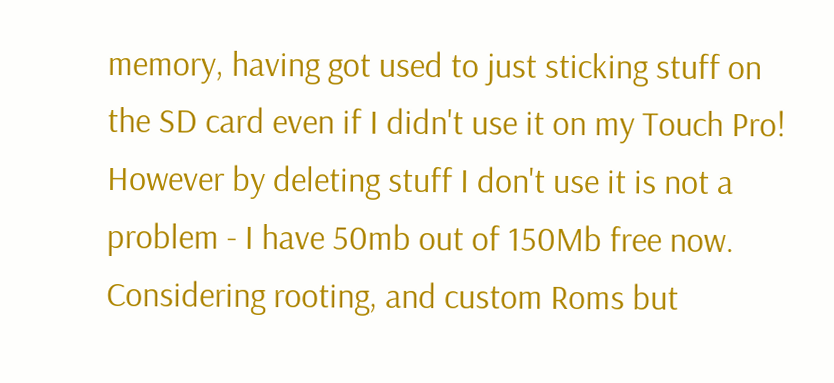memory, having got used to just sticking stuff on the SD card even if I didn't use it on my Touch Pro! However by deleting stuff I don't use it is not a problem - I have 50mb out of 150Mb free now. Considering rooting, and custom Roms but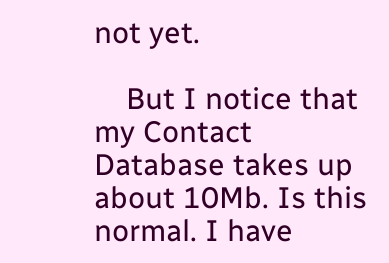not yet.

    But I notice that my Contact Database takes up about 10Mb. Is this normal. I have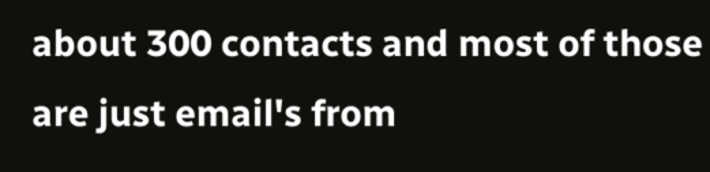about 300 contacts and most of those are just email's from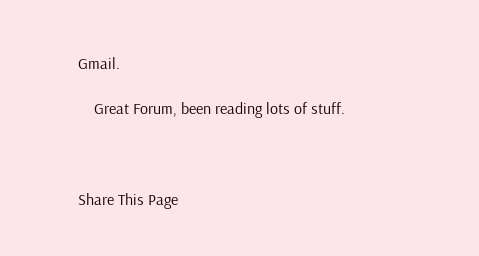Gmail.

    Great Forum, been reading lots of stuff.



Share This Page